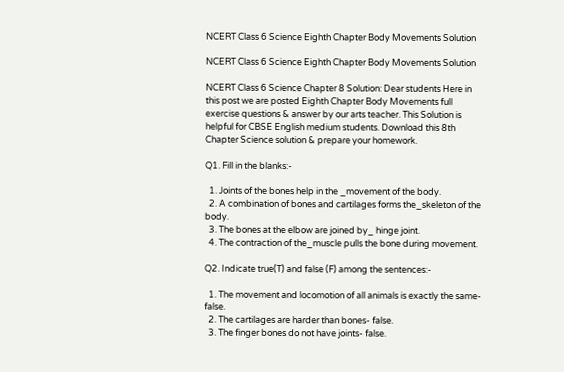NCERT Class 6 Science Eighth Chapter Body Movements Solution

NCERT Class 6 Science Eighth Chapter Body Movements Solution

NCERT Class 6 Science Chapter 8 Solution: Dear students Here in this post we are posted Eighth Chapter Body Movements full exercise questions & answer by our arts teacher. This Solution is helpful for CBSE English medium students. Download this 8th Chapter Science solution & prepare your homework.

Q1. Fill in the blanks:-

  1. Joints of the bones help in the _movement of the body.
  2. A combination of bones and cartilages forms the_skeleton of the body.
  3. The bones at the elbow are joined by_ hinge joint.
  4. The contraction of the_muscle pulls the bone during movement.

Q2. Indicate true(T) and false (F) among the sentences:-

  1. The movement and locomotion of all animals is exactly the same- false.
  2. The cartilages are harder than bones- false.
  3. The finger bones do not have joints- false.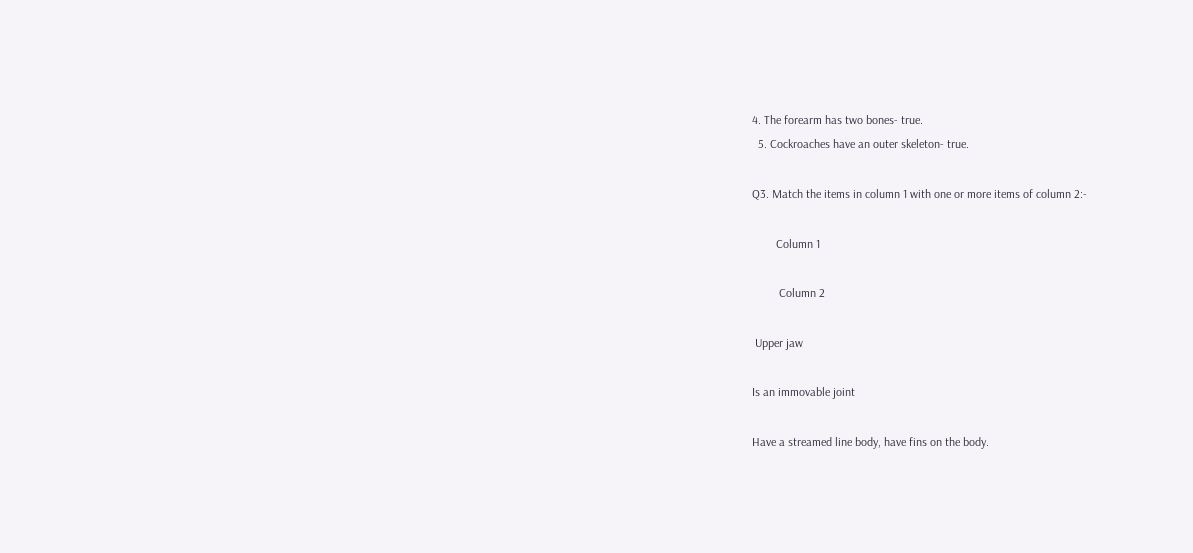4. The forearm has two bones- true.
  5. Cockroaches have an outer skeleton- true.

Q3. Match the items in column 1 with one or more items of column 2:-

        Column 1

         Column 2

 Upper jaw

Is an immovable joint

Have a streamed line body, have fins on the body.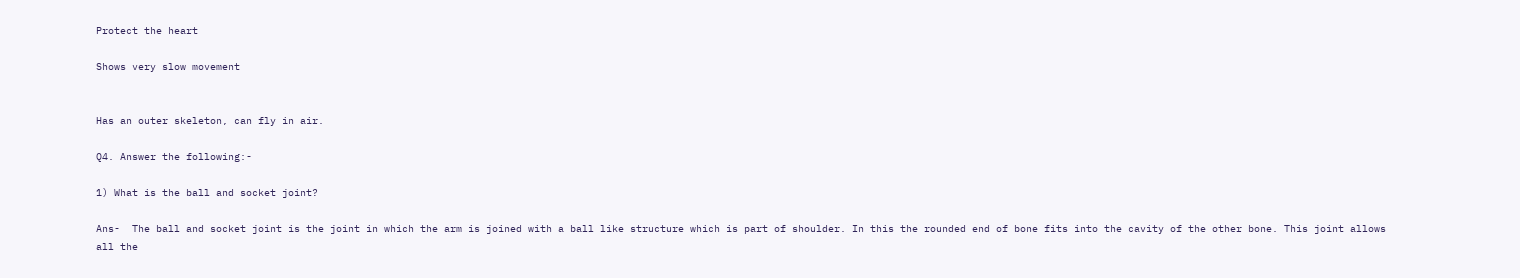Protect the heart

Shows very slow movement


Has an outer skeleton, can fly in air.

Q4. Answer the following:-

1) What is the ball and socket joint?

Ans-  The ball and socket joint is the joint in which the arm is joined with a ball like structure which is part of shoulder. In this the rounded end of bone fits into the cavity of the other bone. This joint allows all the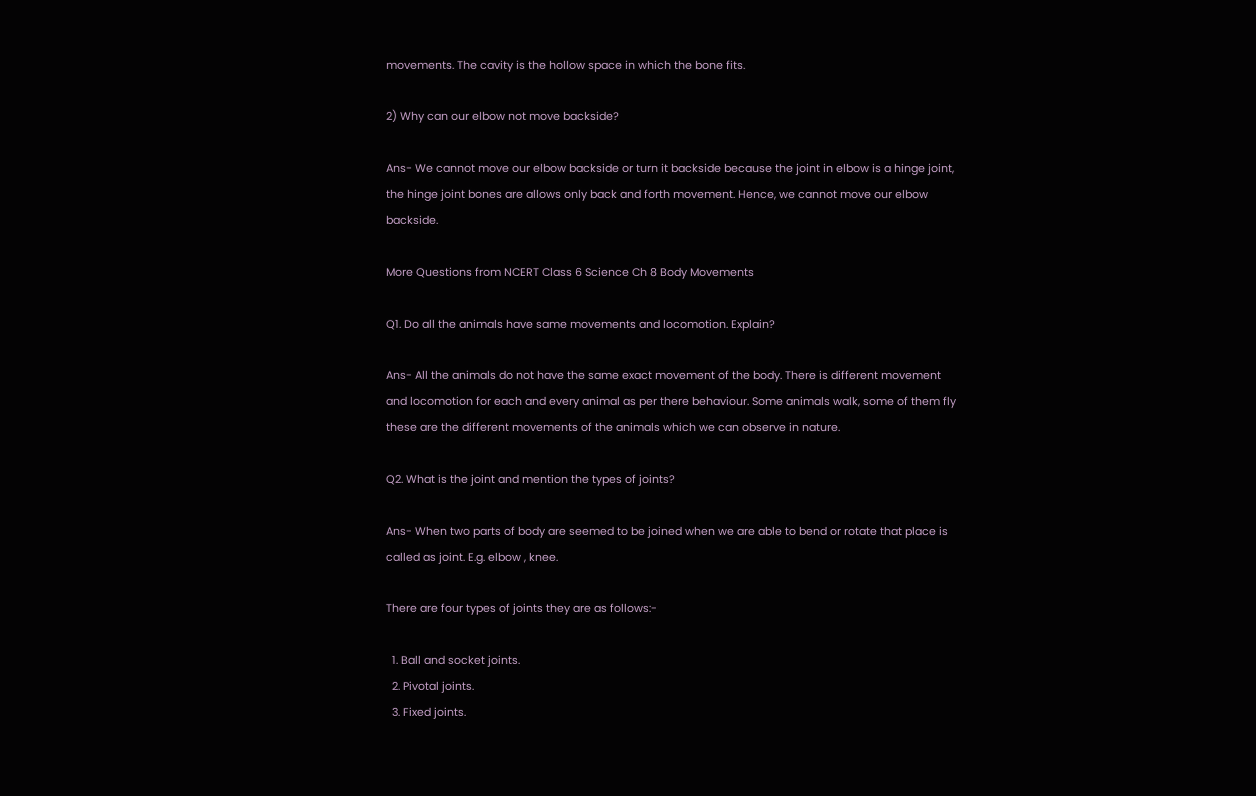movements. The cavity is the hollow space in which the bone fits.

2) Why can our elbow not move backside?

Ans- We cannot move our elbow backside or turn it backside because the joint in elbow is a hinge joint, the hinge joint bones are allows only back and forth movement. Hence, we cannot move our elbow backside.

More Questions from NCERT Class 6 Science Ch 8 Body Movements

Q1. Do all the animals have same movements and locomotion. Explain?

Ans- All the animals do not have the same exact movement of the body. There is different movement and locomotion for each and every animal as per there behaviour. Some animals walk, some of them fly these are the different movements of the animals which we can observe in nature.

Q2. What is the joint and mention the types of joints?

Ans- When two parts of body are seemed to be joined when we are able to bend or rotate that place is called as joint. E.g. elbow , knee.

There are four types of joints they are as follows:-

  1. Ball and socket joints.
  2. Pivotal joints.
  3. Fixed joints.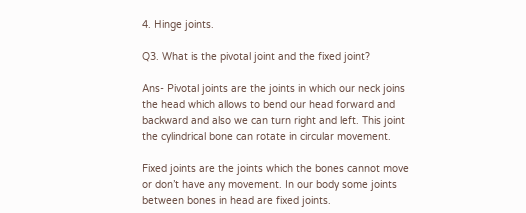4. Hinge joints.

Q3. What is the pivotal joint and the fixed joint?

Ans- Pivotal joints are the joints in which our neck joins the head which allows to bend our head forward and backward and also we can turn right and left. This joint the cylindrical bone can rotate in circular movement.

Fixed joints are the joints which the bones cannot move or don’t have any movement. In our body some joints between bones in head are fixed joints.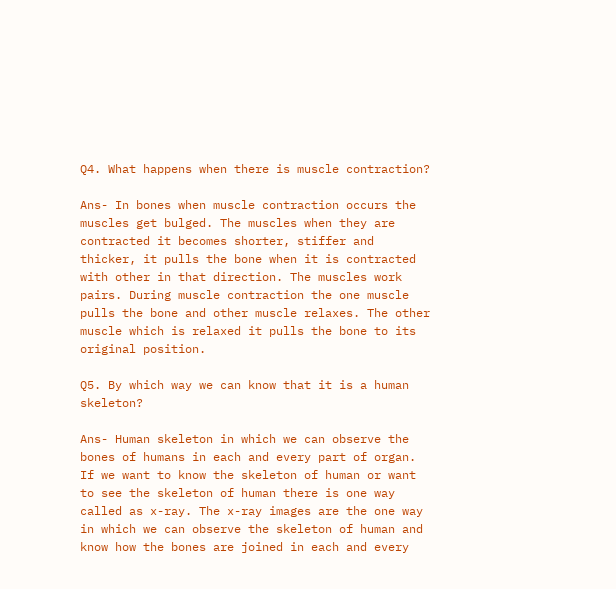Q4. What happens when there is muscle contraction?

Ans- In bones when muscle contraction occurs the muscles get bulged. The muscles when they are contracted it becomes shorter, stiffer and thicker, it pulls the bone when it is contracted with other in that direction. The muscles work pairs. During muscle contraction the one muscle pulls the bone and other muscle relaxes. The other muscle which is relaxed it pulls the bone to its original position.

Q5. By which way we can know that it is a human skeleton?

Ans- Human skeleton in which we can observe the bones of humans in each and every part of organ. If we want to know the skeleton of human or want to see the skeleton of human there is one way called as x-ray. The x-ray images are the one way in which we can observe the skeleton of human and know how the bones are joined in each and every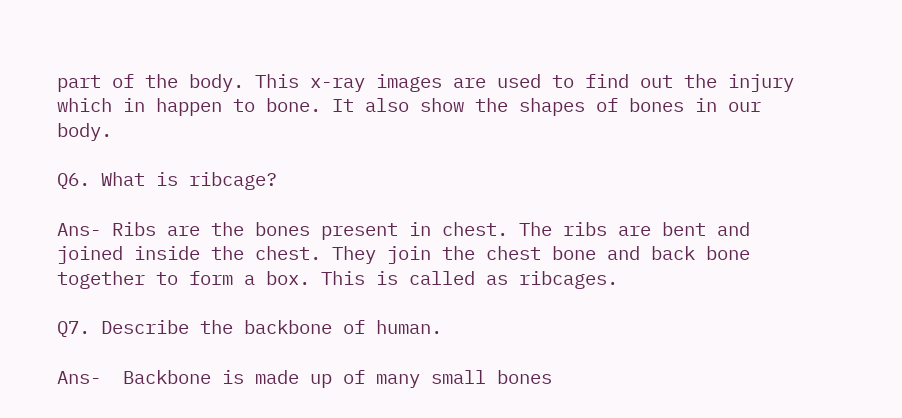part of the body. This x-ray images are used to find out the injury which in happen to bone. It also show the shapes of bones in our body.

Q6. What is ribcage?

Ans- Ribs are the bones present in chest. The ribs are bent and joined inside the chest. They join the chest bone and back bone together to form a box. This is called as ribcages.

Q7. Describe the backbone of human.

Ans-  Backbone is made up of many small bones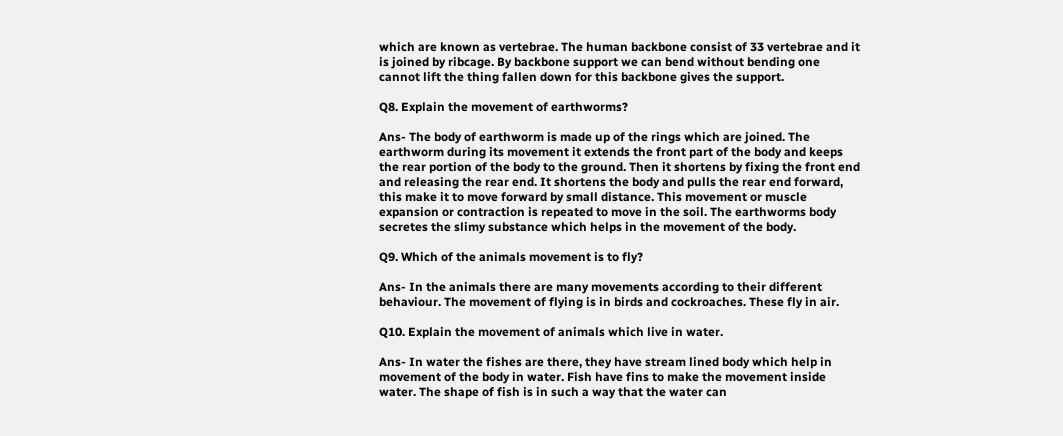which are known as vertebrae. The human backbone consist of 33 vertebrae and it is joined by ribcage. By backbone support we can bend without bending one cannot lift the thing fallen down for this backbone gives the support.

Q8. Explain the movement of earthworms?

Ans- The body of earthworm is made up of the rings which are joined. The earthworm during its movement it extends the front part of the body and keeps the rear portion of the body to the ground. Then it shortens by fixing the front end and releasing the rear end. It shortens the body and pulls the rear end forward, this make it to move forward by small distance. This movement or muscle expansion or contraction is repeated to move in the soil. The earthworms body secretes the slimy substance which helps in the movement of the body.

Q9. Which of the animals movement is to fly?

Ans- In the animals there are many movements according to their different behaviour. The movement of flying is in birds and cockroaches. These fly in air.

Q10. Explain the movement of animals which live in water.

Ans- In water the fishes are there, they have stream lined body which help in movement of the body in water. Fish have fins to make the movement inside water. The shape of fish is in such a way that the water can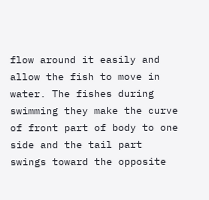flow around it easily and allow the fish to move in water. The fishes during swimming they make the curve of front part of body to one side and the tail part swings toward the opposite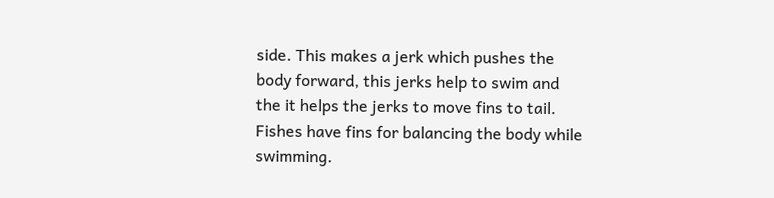side. This makes a jerk which pushes the body forward, this jerks help to swim and the it helps the jerks to move fins to tail. Fishes have fins for balancing the body while swimming.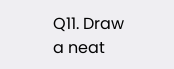Q11. Draw a neat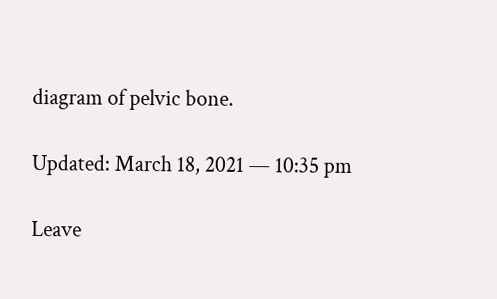diagram of pelvic bone.

Updated: March 18, 2021 — 10:35 pm

Leave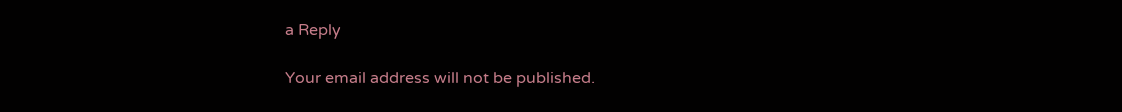a Reply

Your email address will not be published.